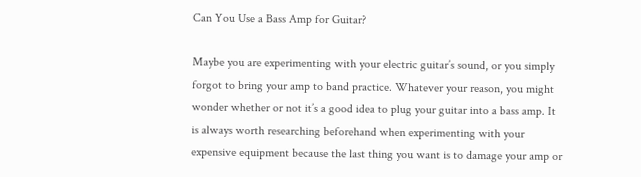Can You Use a Bass Amp for Guitar?

Maybe you are experimenting with your electric guitar’s sound, or you simply forgot to bring your amp to band practice. Whatever your reason, you might wonder whether or not it’s a good idea to plug your guitar into a bass amp. It is always worth researching beforehand when experimenting with your expensive equipment because the last thing you want is to damage your amp or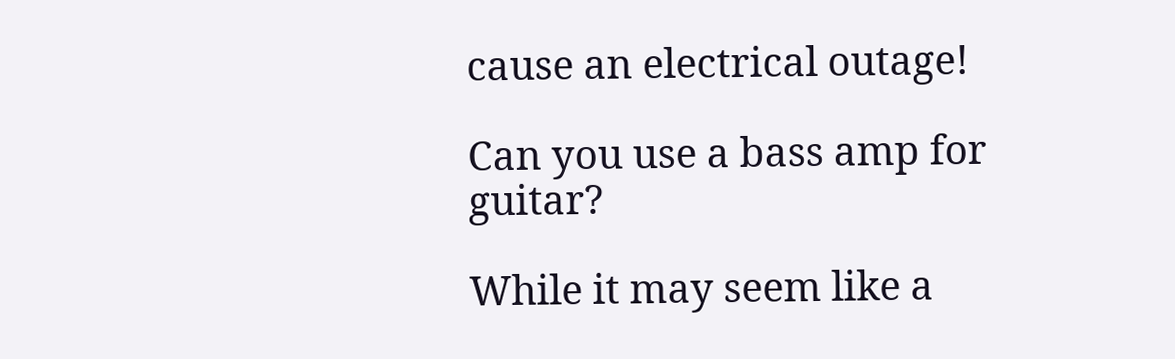cause an electrical outage!

Can you use a bass amp for guitar?

While it may seem like a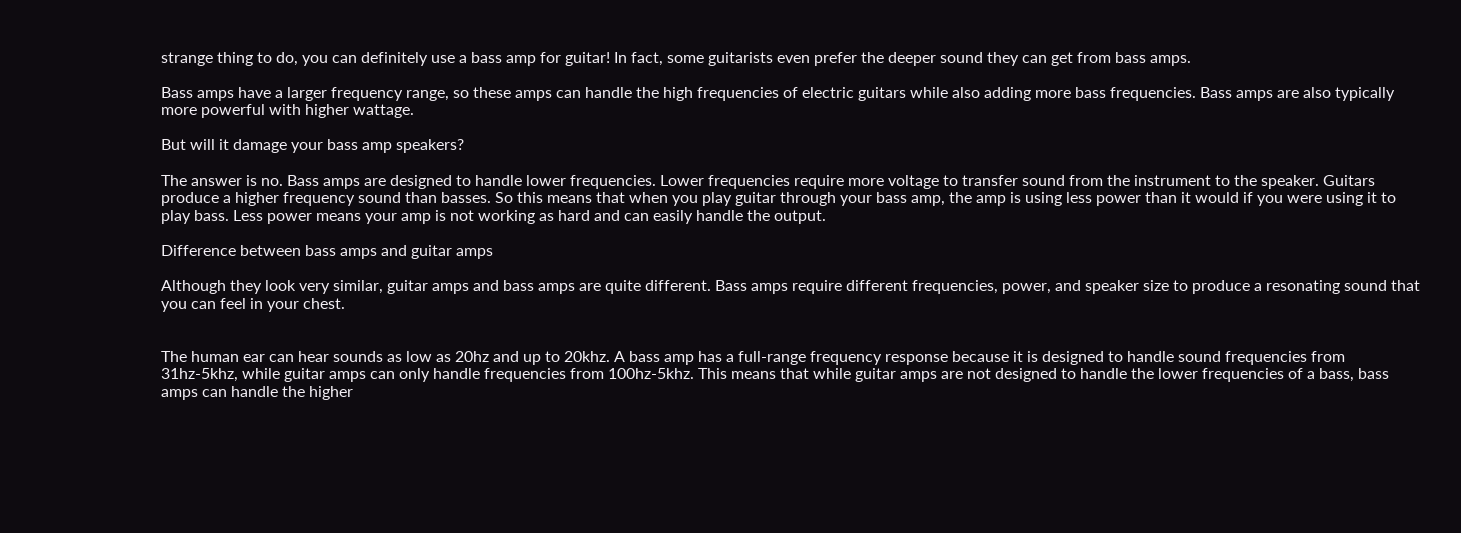strange thing to do, you can definitely use a bass amp for guitar! In fact, some guitarists even prefer the deeper sound they can get from bass amps.

Bass amps have a larger frequency range, so these amps can handle the high frequencies of electric guitars while also adding more bass frequencies. Bass amps are also typically more powerful with higher wattage.

But will it damage your bass amp speakers?

The answer is no. Bass amps are designed to handle lower frequencies. Lower frequencies require more voltage to transfer sound from the instrument to the speaker. Guitars produce a higher frequency sound than basses. So this means that when you play guitar through your bass amp, the amp is using less power than it would if you were using it to play bass. Less power means your amp is not working as hard and can easily handle the output.

Difference between bass amps and guitar amps

Although they look very similar, guitar amps and bass amps are quite different. Bass amps require different frequencies, power, and speaker size to produce a resonating sound that you can feel in your chest.


The human ear can hear sounds as low as 20hz and up to 20khz. A bass amp has a full-range frequency response because it is designed to handle sound frequencies from 31hz-5khz, while guitar amps can only handle frequencies from 100hz-5khz. This means that while guitar amps are not designed to handle the lower frequencies of a bass, bass amps can handle the higher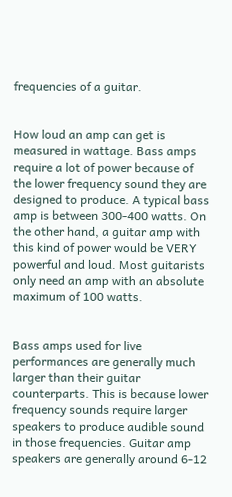frequencies of a guitar.


How loud an amp can get is measured in wattage. Bass amps require a lot of power because of the lower frequency sound they are designed to produce. A typical bass amp is between 300-400 watts. On the other hand, a guitar amp with this kind of power would be VERY powerful and loud. Most guitarists only need an amp with an absolute maximum of 100 watts.


Bass amps used for live performances are generally much larger than their guitar counterparts. This is because lower frequency sounds require larger speakers to produce audible sound in those frequencies. Guitar amp speakers are generally around 6-12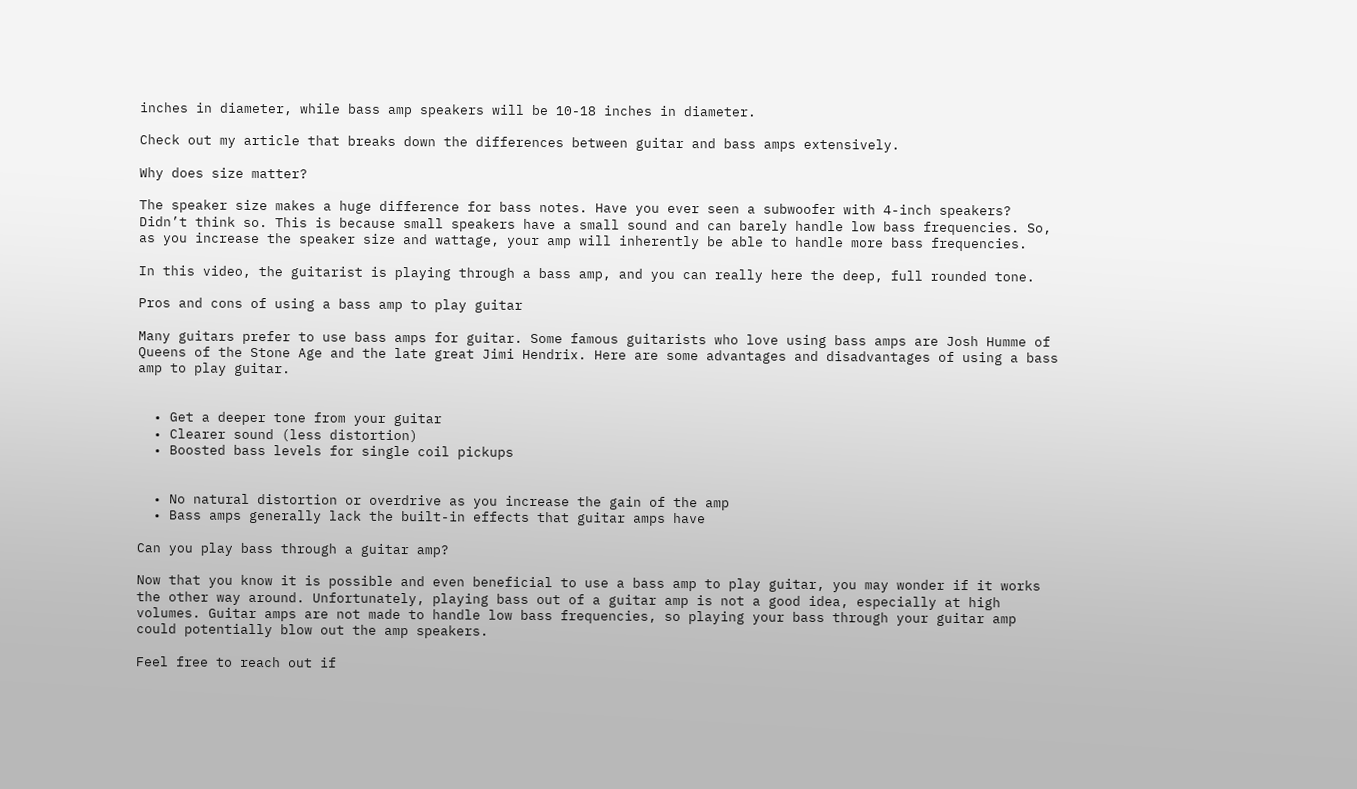inches in diameter, while bass amp speakers will be 10-18 inches in diameter.

Check out my article that breaks down the differences between guitar and bass amps extensively.

Why does size matter?

The speaker size makes a huge difference for bass notes. Have you ever seen a subwoofer with 4-inch speakers? Didn’t think so. This is because small speakers have a small sound and can barely handle low bass frequencies. So, as you increase the speaker size and wattage, your amp will inherently be able to handle more bass frequencies.

In this video, the guitarist is playing through a bass amp, and you can really here the deep, full rounded tone.

Pros and cons of using a bass amp to play guitar

Many guitars prefer to use bass amps for guitar. Some famous guitarists who love using bass amps are Josh Humme of Queens of the Stone Age and the late great Jimi Hendrix. Here are some advantages and disadvantages of using a bass amp to play guitar.


  • Get a deeper tone from your guitar
  • Clearer sound (less distortion)
  • Boosted bass levels for single coil pickups


  • No natural distortion or overdrive as you increase the gain of the amp
  • Bass amps generally lack the built-in effects that guitar amps have

Can you play bass through a guitar amp?

Now that you know it is possible and even beneficial to use a bass amp to play guitar, you may wonder if it works the other way around. Unfortunately, playing bass out of a guitar amp is not a good idea, especially at high volumes. Guitar amps are not made to handle low bass frequencies, so playing your bass through your guitar amp could potentially blow out the amp speakers.

Feel free to reach out if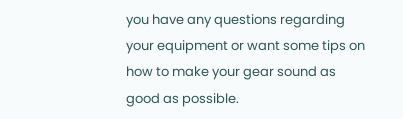you have any questions regarding your equipment or want some tips on how to make your gear sound as good as possible.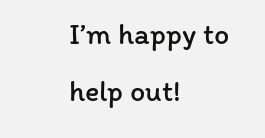I’m happy to help out!